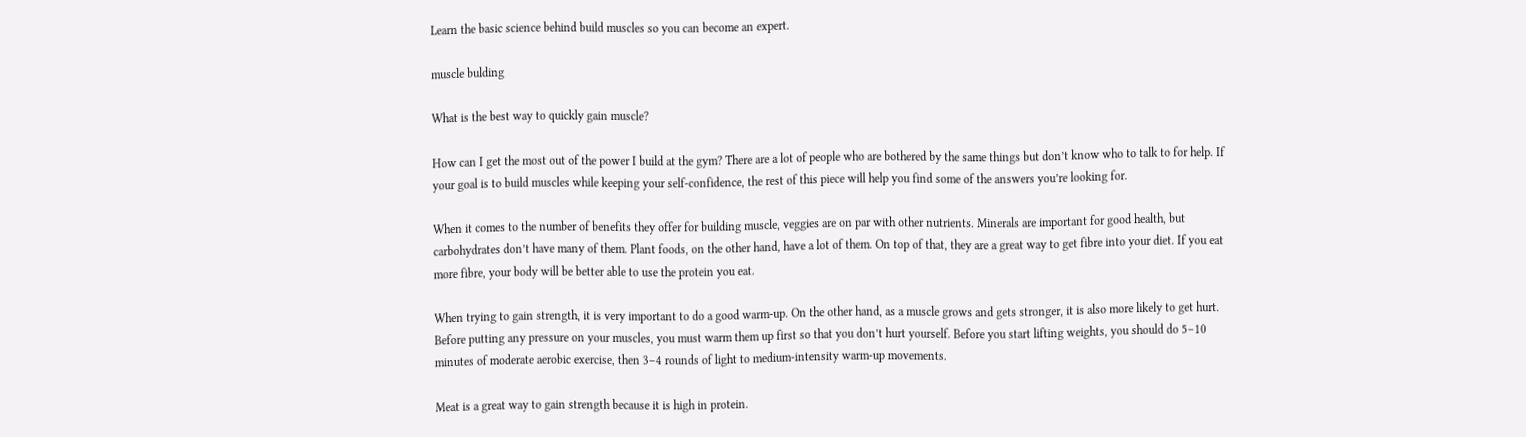Learn the basic science behind build muscles so you can become an expert.

muscle bulding

What is the best way to quickly gain muscle?

How can I get the most out of the power I build at the gym? There are a lot of people who are bothered by the same things but don’t know who to talk to for help. If your goal is to build muscles while keeping your self-confidence, the rest of this piece will help you find some of the answers you’re looking for.

When it comes to the number of benefits they offer for building muscle, veggies are on par with other nutrients. Minerals are important for good health, but carbohydrates don’t have many of them. Plant foods, on the other hand, have a lot of them. On top of that, they are a great way to get fibre into your diet. If you eat more fibre, your body will be better able to use the protein you eat.

When trying to gain strength, it is very important to do a good warm-up. On the other hand, as a muscle grows and gets stronger, it is also more likely to get hurt. Before putting any pressure on your muscles, you must warm them up first so that you don’t hurt yourself. Before you start lifting weights, you should do 5–10 minutes of moderate aerobic exercise, then 3–4 rounds of light to medium-intensity warm-up movements.

Meat is a great way to gain strength because it is high in protein.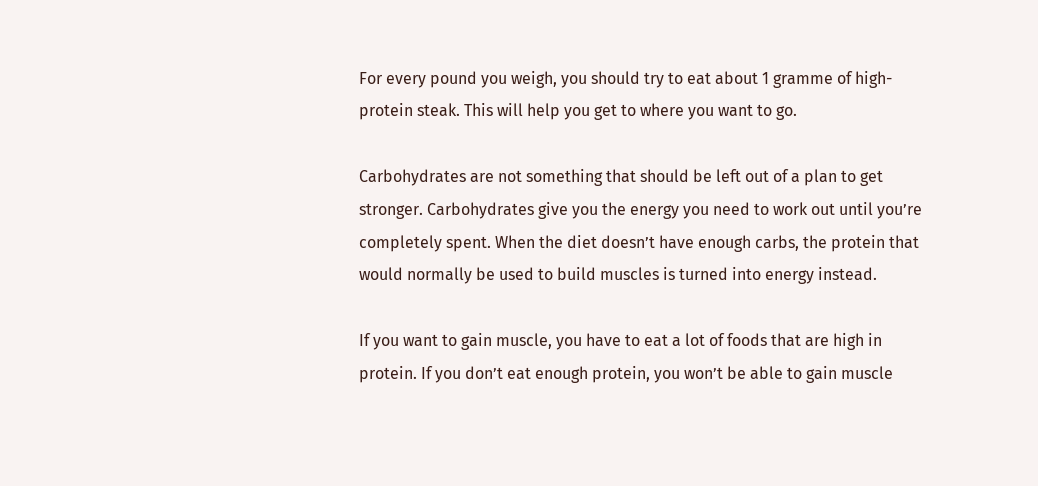For every pound you weigh, you should try to eat about 1 gramme of high-protein steak. This will help you get to where you want to go.

Carbohydrates are not something that should be left out of a plan to get stronger. Carbohydrates give you the energy you need to work out until you’re completely spent. When the diet doesn’t have enough carbs, the protein that would normally be used to build muscles is turned into energy instead.

If you want to gain muscle, you have to eat a lot of foods that are high in protein. If you don’t eat enough protein, you won’t be able to gain muscle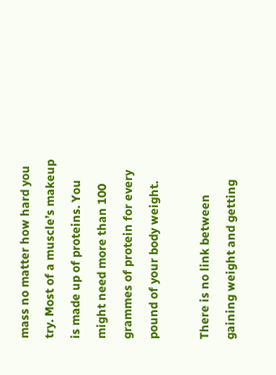mass no matter how hard you try. Most of a muscle’s makeup is made up of proteins. You might need more than 100 grammes of protein for every pound of your body weight.

There is no link between gaining weight and getting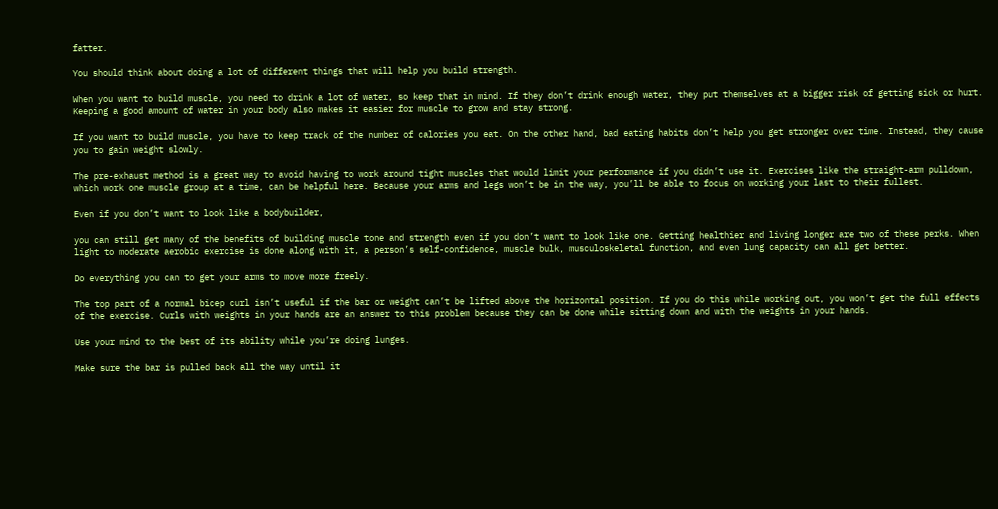fatter.

You should think about doing a lot of different things that will help you build strength.

When you want to build muscle, you need to drink a lot of water, so keep that in mind. If they don’t drink enough water, they put themselves at a bigger risk of getting sick or hurt. Keeping a good amount of water in your body also makes it easier for muscle to grow and stay strong.

If you want to build muscle, you have to keep track of the number of calories you eat. On the other hand, bad eating habits don’t help you get stronger over time. Instead, they cause you to gain weight slowly.

The pre-exhaust method is a great way to avoid having to work around tight muscles that would limit your performance if you didn’t use it. Exercises like the straight-arm pulldown, which work one muscle group at a time, can be helpful here. Because your arms and legs won’t be in the way, you’ll be able to focus on working your last to their fullest.

Even if you don’t want to look like a bodybuilder,

you can still get many of the benefits of building muscle tone and strength even if you don’t want to look like one. Getting healthier and living longer are two of these perks. When light to moderate aerobic exercise is done along with it, a person’s self-confidence, muscle bulk, musculoskeletal function, and even lung capacity can all get better.

Do everything you can to get your arms to move more freely.

The top part of a normal bicep curl isn’t useful if the bar or weight can’t be lifted above the horizontal position. If you do this while working out, you won’t get the full effects of the exercise. Curls with weights in your hands are an answer to this problem because they can be done while sitting down and with the weights in your hands.

Use your mind to the best of its ability while you’re doing lunges.

Make sure the bar is pulled back all the way until it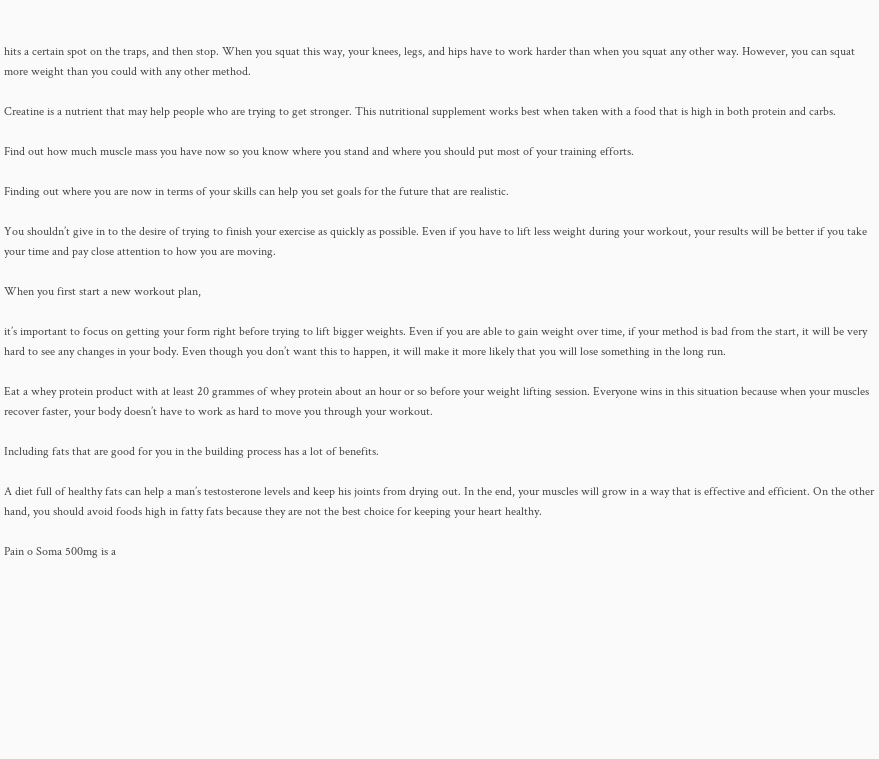hits a certain spot on the traps, and then stop. When you squat this way, your knees, legs, and hips have to work harder than when you squat any other way. However, you can squat more weight than you could with any other method.

Creatine is a nutrient that may help people who are trying to get stronger. This nutritional supplement works best when taken with a food that is high in both protein and carbs.

Find out how much muscle mass you have now so you know where you stand and where you should put most of your training efforts.

Finding out where you are now in terms of your skills can help you set goals for the future that are realistic.

You shouldn’t give in to the desire of trying to finish your exercise as quickly as possible. Even if you have to lift less weight during your workout, your results will be better if you take your time and pay close attention to how you are moving.

When you first start a new workout plan,

it’s important to focus on getting your form right before trying to lift bigger weights. Even if you are able to gain weight over time, if your method is bad from the start, it will be very hard to see any changes in your body. Even though you don’t want this to happen, it will make it more likely that you will lose something in the long run.

Eat a whey protein product with at least 20 grammes of whey protein about an hour or so before your weight lifting session. Everyone wins in this situation because when your muscles recover faster, your body doesn’t have to work as hard to move you through your workout.

Including fats that are good for you in the building process has a lot of benefits.

A diet full of healthy fats can help a man’s testosterone levels and keep his joints from drying out. In the end, your muscles will grow in a way that is effective and efficient. On the other hand, you should avoid foods high in fatty fats because they are not the best choice for keeping your heart healthy.

Pain o Soma 500mg is a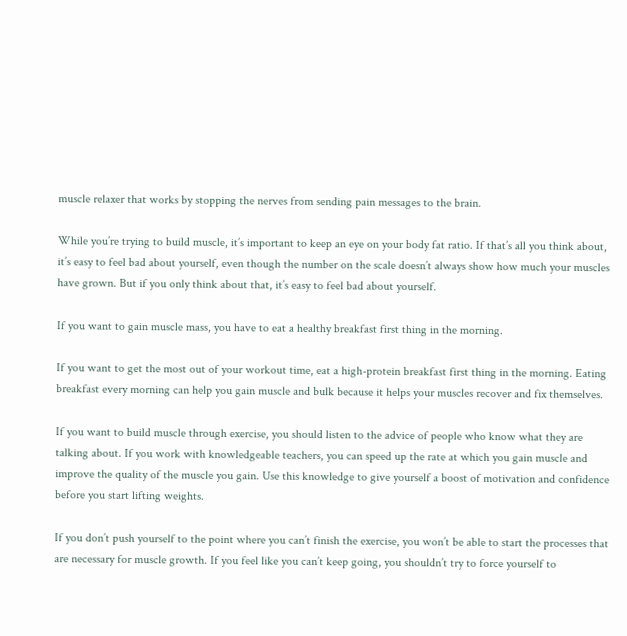muscle relaxer that works by stopping the nerves from sending pain messages to the brain.

While you’re trying to build muscle, it’s important to keep an eye on your body fat ratio. If that’s all you think about, it’s easy to feel bad about yourself, even though the number on the scale doesn’t always show how much your muscles have grown. But if you only think about that, it’s easy to feel bad about yourself.

If you want to gain muscle mass, you have to eat a healthy breakfast first thing in the morning.

If you want to get the most out of your workout time, eat a high-protein breakfast first thing in the morning. Eating breakfast every morning can help you gain muscle and bulk because it helps your muscles recover and fix themselves.

If you want to build muscle through exercise, you should listen to the advice of people who know what they are talking about. If you work with knowledgeable teachers, you can speed up the rate at which you gain muscle and improve the quality of the muscle you gain. Use this knowledge to give yourself a boost of motivation and confidence before you start lifting weights.

If you don’t push yourself to the point where you can’t finish the exercise, you won’t be able to start the processes that are necessary for muscle growth. If you feel like you can’t keep going, you shouldn’t try to force yourself to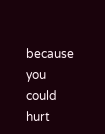because you could hurt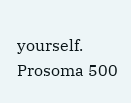yourself. Prosoma 500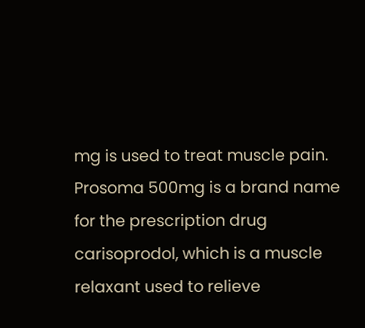mg is used to treat muscle pain. Prosoma 500mg is a brand name for the prescription drug carisoprodol, which is a muscle relaxant used to relieve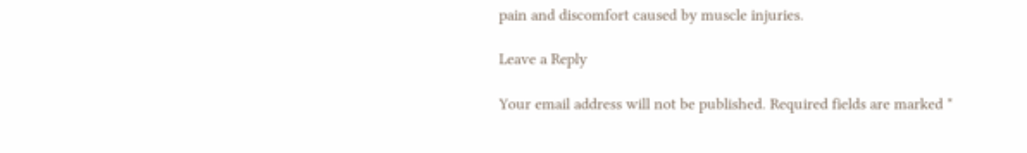pain and discomfort caused by muscle injuries.

Leave a Reply

Your email address will not be published. Required fields are marked *